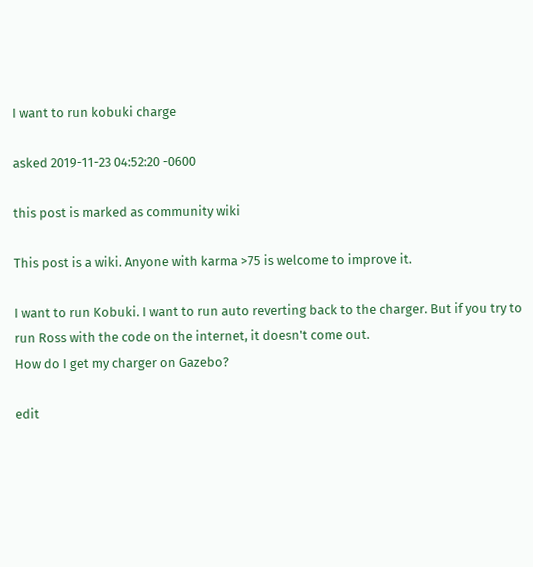I want to run kobuki charge

asked 2019-11-23 04:52:20 -0600

this post is marked as community wiki

This post is a wiki. Anyone with karma >75 is welcome to improve it.

I want to run Kobuki. I want to run auto reverting back to the charger. But if you try to run Ross with the code on the internet, it doesn't come out.
How do I get my charger on Gazebo?

edit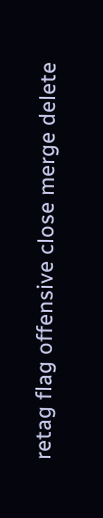retag flag offensive close merge delete